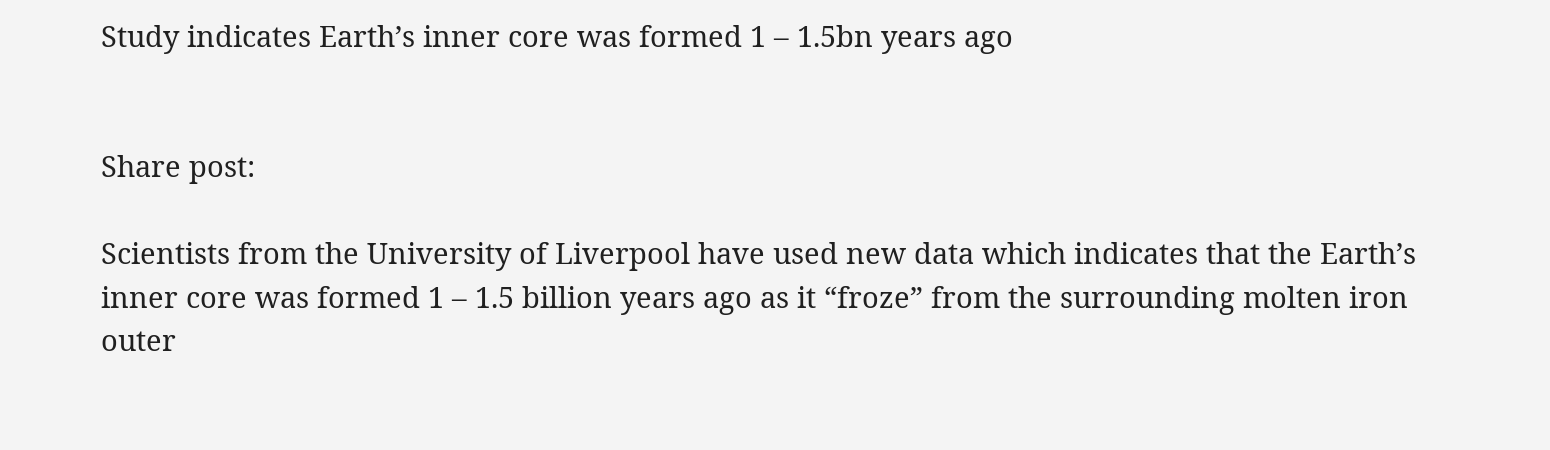Study indicates Earth’s inner core was formed 1 – 1.5bn years ago


Share post:

Scientists from the University of Liverpool have used new data which indicates that the Earth’s inner core was formed 1 – 1.5 billion years ago as it “froze” from the surrounding molten iron outer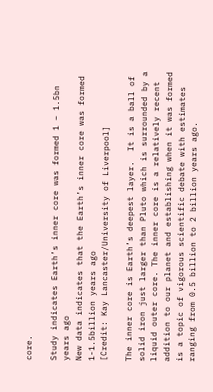core.

Study indicates Earth’s inner core was formed 1 – 1.5bn years ago
New data indicates that the Earth’s inner core was formed 1-1.5billion years ago
[Credit: Kay Lancaster/University of Liverpool]

The inner core is Earth’s deepest layer.  It is a ball of solid iron just larger than Pluto which is surrounded by a liquid outer core. The inner core is a relatively recent addition to our planet and establishing when it was formed is a topic of vigorous scientific debate with estimates ranging from 0.5 billion to 2 billion years ago.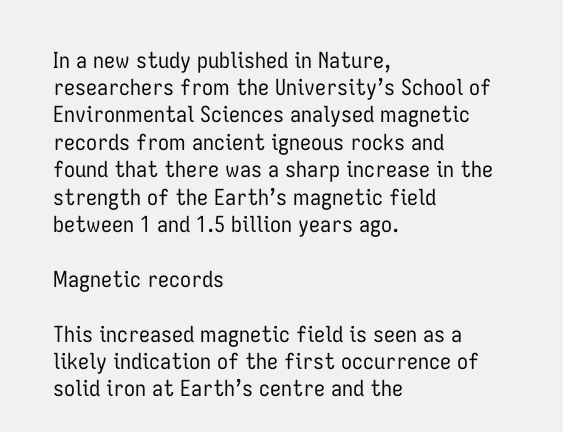In a new study published in Nature, researchers from the University’s School of Environmental Sciences analysed magnetic records from ancient igneous rocks and found that there was a sharp increase in the strength of the Earth’s magnetic field between 1 and 1.5 billion years ago.

Magnetic records

This increased magnetic field is seen as a likely indication of the first occurrence of solid iron at Earth’s centre and the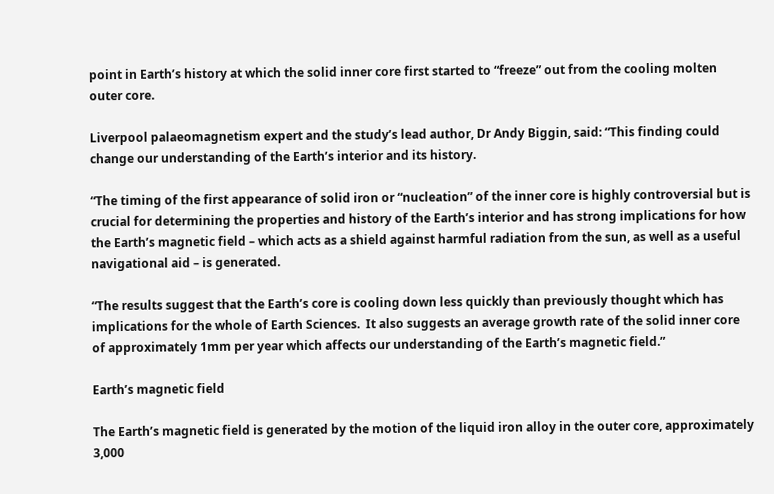point in Earth’s history at which the solid inner core first started to “freeze” out from the cooling molten outer core.

Liverpool palaeomagnetism expert and the study’s lead author, Dr Andy Biggin, said: “This finding could change our understanding of the Earth’s interior and its history.

“The timing of the first appearance of solid iron or “nucleation” of the inner core is highly controversial but is crucial for determining the properties and history of the Earth’s interior and has strong implications for how the Earth’s magnetic field – which acts as a shield against harmful radiation from the sun, as well as a useful navigational aid – is generated.

“The results suggest that the Earth’s core is cooling down less quickly than previously thought which has implications for the whole of Earth Sciences.  It also suggests an average growth rate of the solid inner core of approximately 1mm per year which affects our understanding of the Earth’s magnetic field.”

Earth’s magnetic field

The Earth’s magnetic field is generated by the motion of the liquid iron alloy in the outer core, approximately 3,000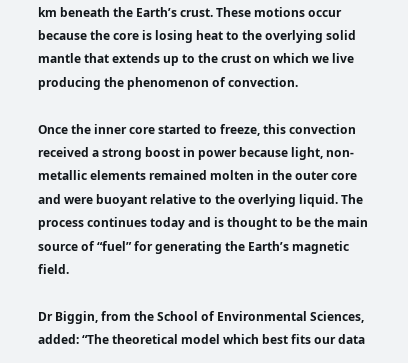km beneath the Earth’s crust. These motions occur because the core is losing heat to the overlying solid mantle that extends up to the crust on which we live producing the phenomenon of convection.

Once the inner core started to freeze, this convection received a strong boost in power because light, non-metallic elements remained molten in the outer core and were buoyant relative to the overlying liquid. The process continues today and is thought to be the main source of “fuel” for generating the Earth’s magnetic field.

Dr Biggin, from the School of Environmental Sciences,  added: “The theoretical model which best fits our data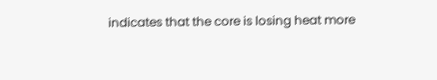indicates that the core is losing heat more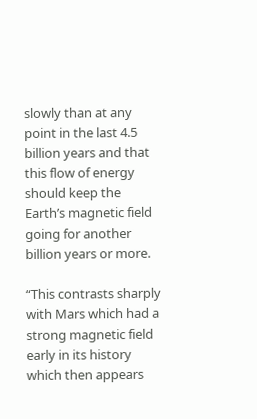slowly than at any point in the last 4.5 billion years and that this flow of energy should keep the Earth’s magnetic field going for another billion years or more.

“This contrasts sharply with Mars which had a strong magnetic field early in its history which then appears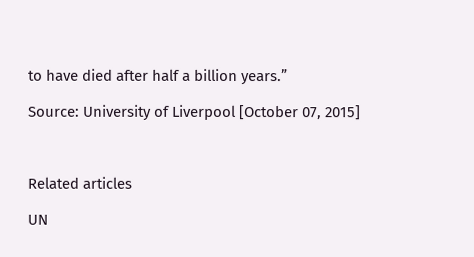to have died after half a billion years.”

Source: University of Liverpool [October 07, 2015]



Related articles

UN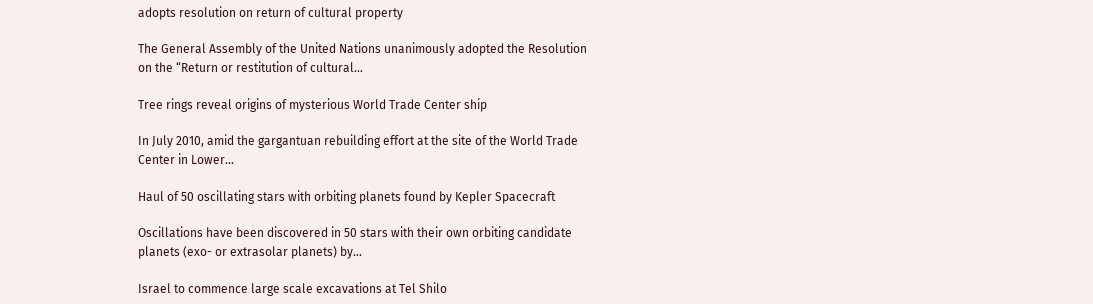adopts resolution on return of cultural property

The General Assembly of the United Nations unanimously adopted the Resolution on the “Return or restitution of cultural...

Tree rings reveal origins of mysterious World Trade Center ship

In July 2010, amid the gargantuan rebuilding effort at the site of the World Trade Center in Lower...

Haul of 50 oscillating stars with orbiting planets found by Kepler Spacecraft

Oscillations have been discovered in 50 stars with their own orbiting candidate planets (exo- or extrasolar planets) by...

Israel to commence large scale excavations at Tel Shilo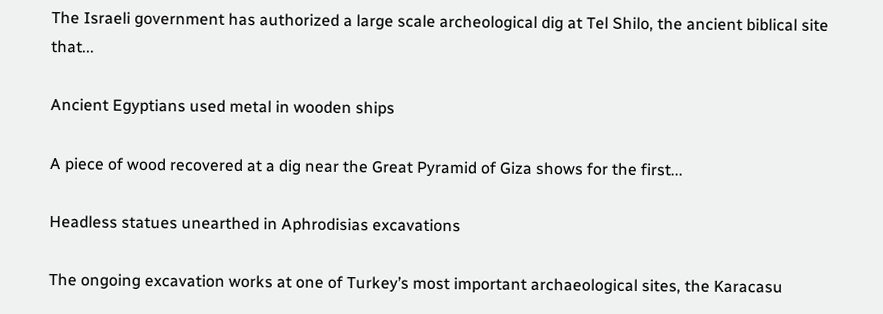The Israeli government has authorized a large scale archeological dig at Tel Shilo, the ancient biblical site that...

Ancient Egyptians used metal in wooden ships

A piece of wood recovered at a dig near the Great Pyramid of Giza shows for the first...

Headless statues unearthed in Aphrodisias excavations

The ongoing excavation works at one of Turkey’s most important archaeological sites, the Karacasu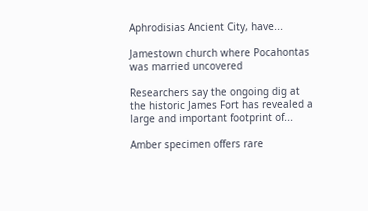Aphrodisias Ancient City, have...

Jamestown church where Pocahontas was married uncovered

Researchers say the ongoing dig at the historic James Fort has revealed a large and important footprint of...

Amber specimen offers rare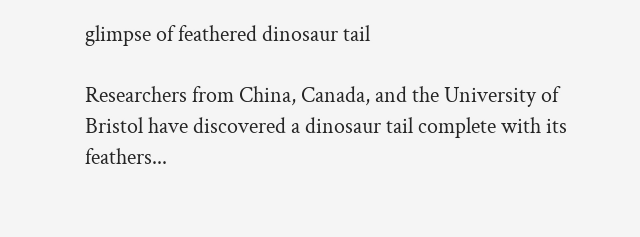glimpse of feathered dinosaur tail

Researchers from China, Canada, and the University of Bristol have discovered a dinosaur tail complete with its feathers...